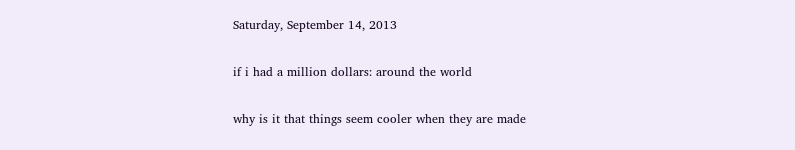Saturday, September 14, 2013

if i had a million dollars: around the world

why is it that things seem cooler when they are made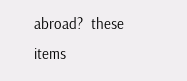abroad?  these items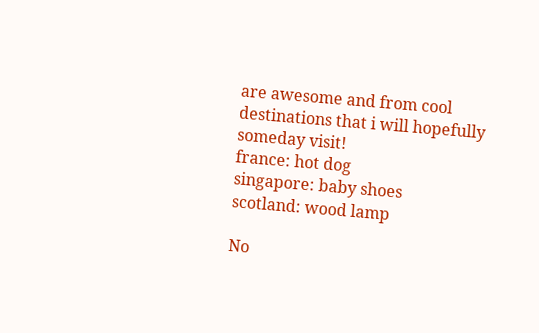are awesome and from cool destinations that i will hopefully someday visit!
france: hot dog
singapore: baby shoes
scotland: wood lamp

No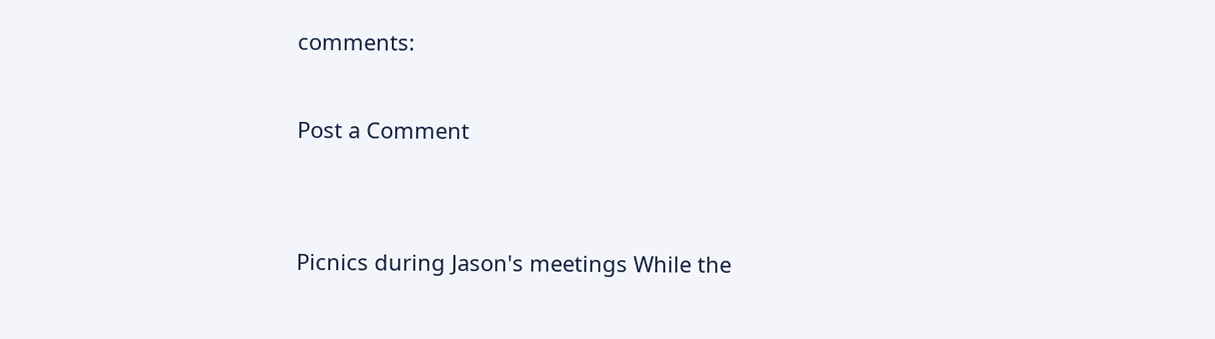comments:

Post a Comment


Picnics during Jason's meetings While the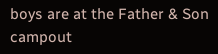boys are at the Father & Son campout